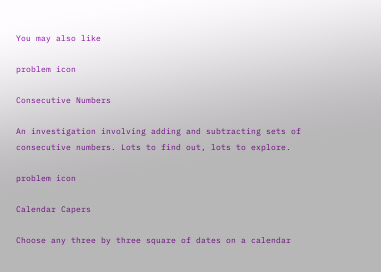You may also like

problem icon

Consecutive Numbers

An investigation involving adding and subtracting sets of consecutive numbers. Lots to find out, lots to explore.

problem icon

Calendar Capers

Choose any three by three square of dates on a calendar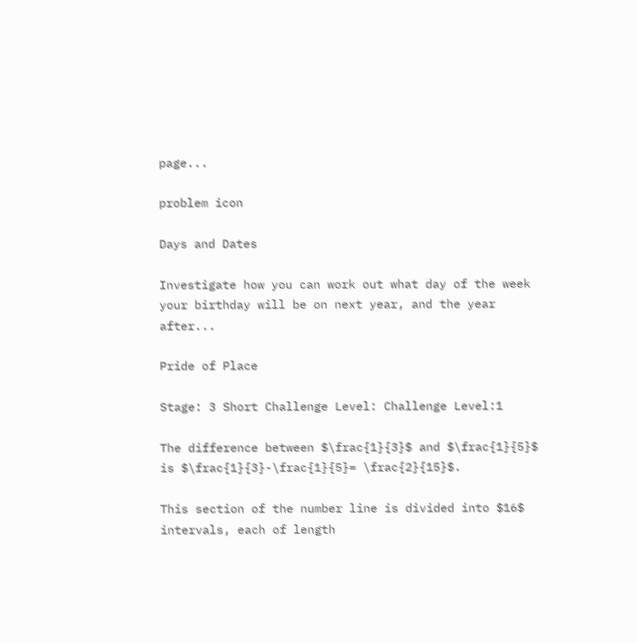page...

problem icon

Days and Dates

Investigate how you can work out what day of the week your birthday will be on next year, and the year after...

Pride of Place

Stage: 3 Short Challenge Level: Challenge Level:1

The difference between $\frac{1}{3}$ and $\frac{1}{5}$ is $\frac{1}{3}-\frac{1}{5}= \frac{2}{15}$.

This section of the number line is divided into $16$ intervals, each of length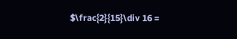$\frac{2}{15}\div 16 =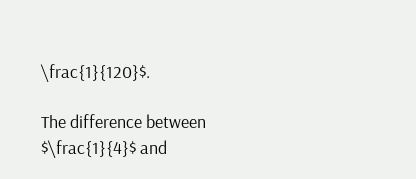\frac{1}{120}$.

The difference between $\frac{1}{4}$ and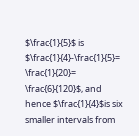$\frac{1}{5}$ is $\frac{1}{4}-\frac{1}{5}= \frac{1}{20}= \frac{6}{120}$, and hence $\frac{1}{4}$is six smaller intervals from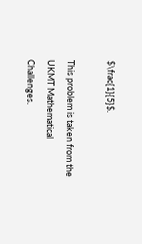$\frac{1}{5}$.

This problem is taken from the UKMT Mathematical Challenges.